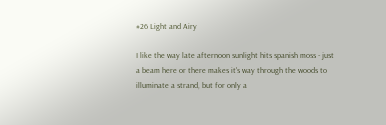#26 Light and Airy

I like the way late afternoon sunlight hits spanish moss - just a beam here or there makes it's way through the woods to illuminate a strand, but for only a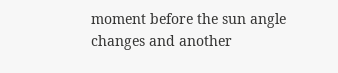moment before the sun angle changes and another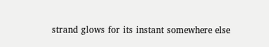strand glows for its instant somewhere else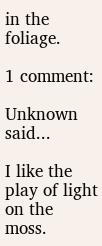in the foliage.

1 comment:

Unknown said...

I like the play of light on the moss.